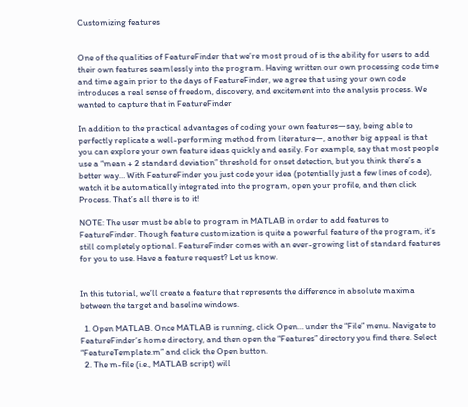Customizing features


One of the qualities of FeatureFinder that we’re most proud of is the ability for users to add their own features seamlessly into the program. Having written our own processing code time and time again prior to the days of FeatureFinder, we agree that using your own code introduces a real sense of freedom, discovery, and excitement into the analysis process. We wanted to capture that in FeatureFinder

In addition to the practical advantages of coding your own features—say, being able to perfectly replicate a well-performing method from literature—, another big appeal is that you can explore your own feature ideas quickly and easily. For example, say that most people use a “mean + 2 standard deviation” threshold for onset detection, but you think there’s a better way… With FeatureFinder you just code your idea (potentially just a few lines of code), watch it be automatically integrated into the program, open your profile, and then click Process. That’s all there is to it!

NOTE: The user must be able to program in MATLAB in order to add features to FeatureFinder. Though feature customization is quite a powerful feature of the program, it’s still completely optional. FeatureFinder comes with an ever-growing list of standard features for you to use. Have a feature request? Let us know.


In this tutorial, we’ll create a feature that represents the difference in absolute maxima between the target and baseline windows.

  1. Open MATLAB. Once MATLAB is running, click Open… under the “File” menu. Navigate to FeatureFinder‘s home directory, and then open the “Features” directory you find there. Select “FeatureTemplate.m” and click the Open button.
  2. The m-file (i.e., MATLAB script) will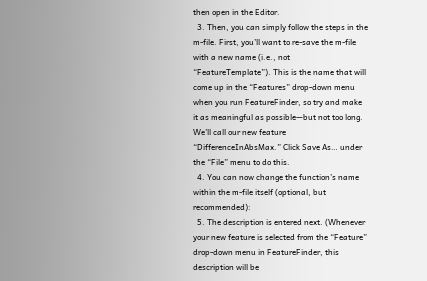then open in the Editor.
  3. Then, you can simply follow the steps in the m-file. First, you’ll want to re-save the m-file with a new name (i.e., not “FeatureTemplate”). This is the name that will come up in the “Features” drop-down menu when you run FeatureFinder, so try and make it as meaningful as possible—but not too long. We’ll call our new feature “DifferenceInAbsMax.” Click Save As… under the “File” menu to do this.
  4. You can now change the function’s name within the m-file itself (optional, but recommended):
  5. The description is entered next. (Whenever your new feature is selected from the “Feature” drop-down menu in FeatureFinder, this description will be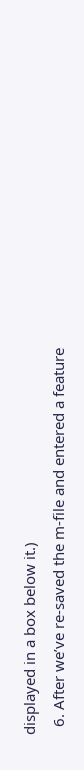displayed in a box below it.)
  6. After we’ve re-saved the m-file and entered a feature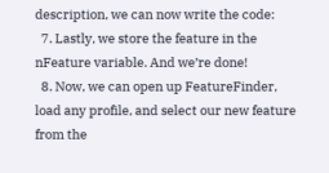description, we can now write the code:
  7. Lastly, we store the feature in the nFeature variable. And we’re done!
  8. Now, we can open up FeatureFinder, load any profile, and select our new feature from the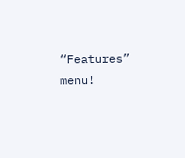“Features” menu!